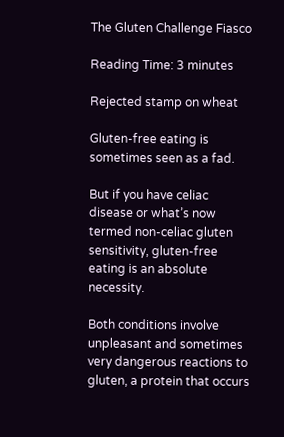The Gluten Challenge Fiasco

Reading Time: 3 minutes

Rejected stamp on wheat

Gluten-free eating is sometimes seen as a fad.

But if you have celiac disease or what’s now termed non-celiac gluten sensitivity, gluten-free eating is an absolute necessity.

Both conditions involve unpleasant and sometimes very dangerous reactions to gluten, a protein that occurs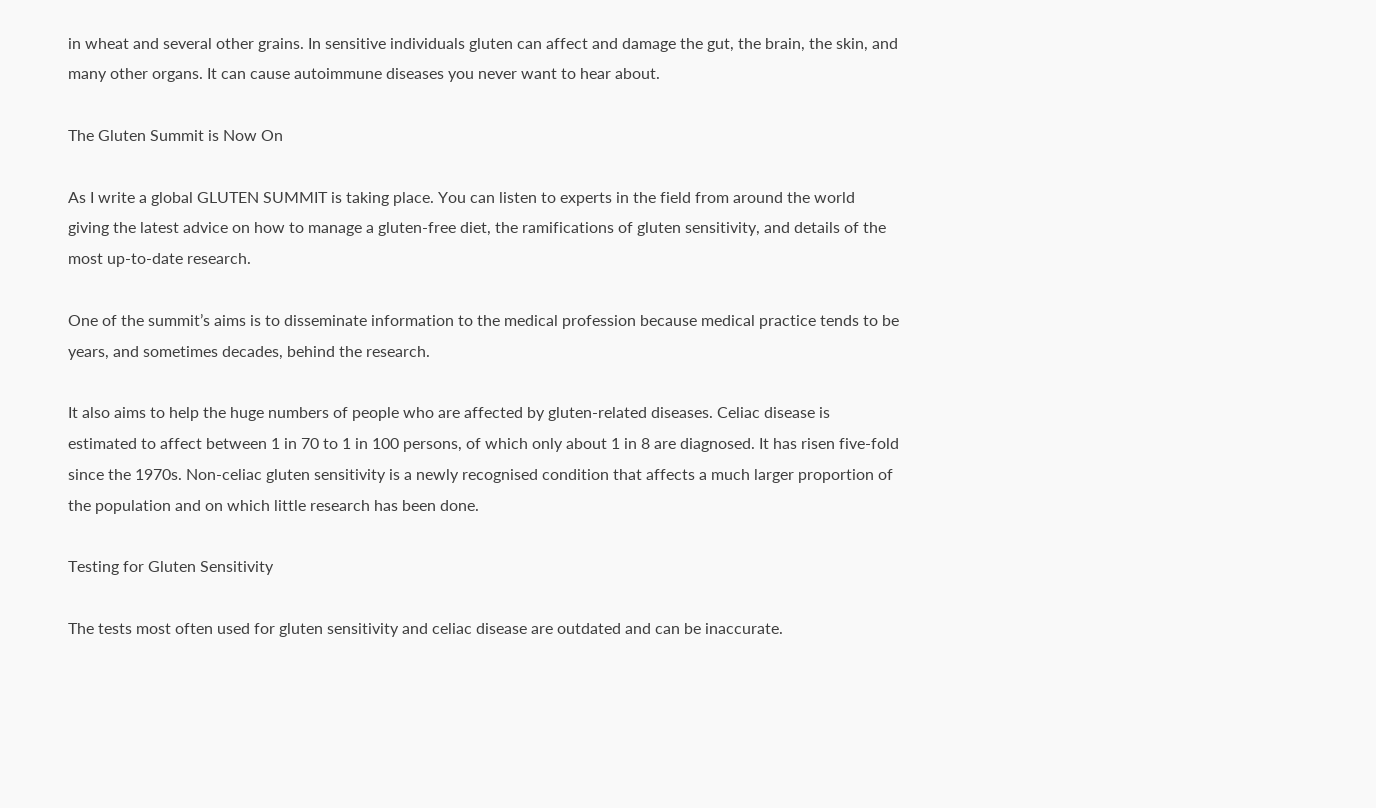in wheat and several other grains. In sensitive individuals gluten can affect and damage the gut, the brain, the skin, and many other organs. It can cause autoimmune diseases you never want to hear about.

The Gluten Summit is Now On

As I write a global GLUTEN SUMMIT is taking place. You can listen to experts in the field from around the world giving the latest advice on how to manage a gluten-free diet, the ramifications of gluten sensitivity, and details of the most up-to-date research.

One of the summit’s aims is to disseminate information to the medical profession because medical practice tends to be years, and sometimes decades, behind the research.

It also aims to help the huge numbers of people who are affected by gluten-related diseases. Celiac disease is estimated to affect between 1 in 70 to 1 in 100 persons, of which only about 1 in 8 are diagnosed. It has risen five-fold since the 1970s. Non-celiac gluten sensitivity is a newly recognised condition that affects a much larger proportion of the population and on which little research has been done.

Testing for Gluten Sensitivity

The tests most often used for gluten sensitivity and celiac disease are outdated and can be inaccurate.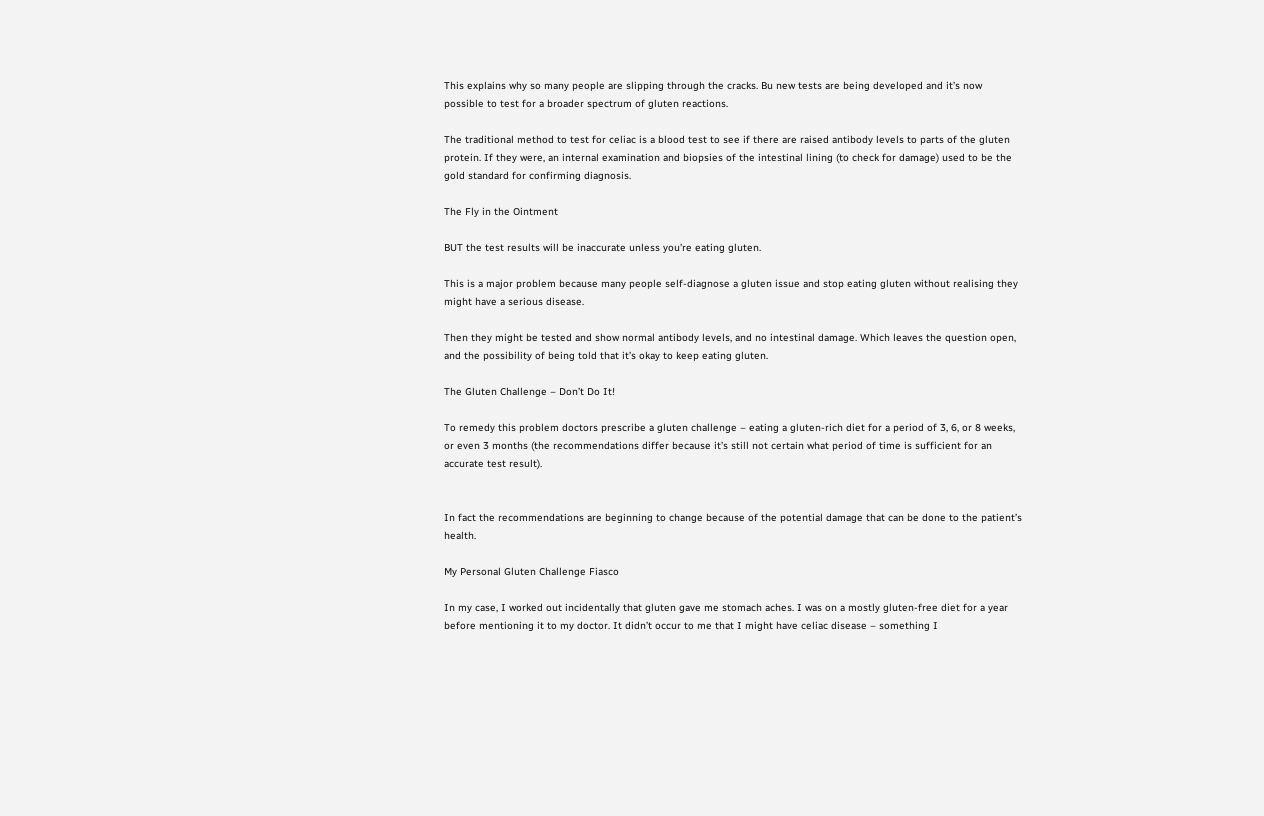This explains why so many people are slipping through the cracks. Bu new tests are being developed and it’s now possible to test for a broader spectrum of gluten reactions.

The traditional method to test for celiac is a blood test to see if there are raised antibody levels to parts of the gluten protein. If they were, an internal examination and biopsies of the intestinal lining (to check for damage) used to be the gold standard for confirming diagnosis.

The Fly in the Ointment

BUT the test results will be inaccurate unless you’re eating gluten.

This is a major problem because many people self-diagnose a gluten issue and stop eating gluten without realising they might have a serious disease.

Then they might be tested and show normal antibody levels, and no intestinal damage. Which leaves the question open, and the possibility of being told that it’s okay to keep eating gluten.

The Gluten Challenge – Don’t Do It!

To remedy this problem doctors prescribe a gluten challenge – eating a gluten-rich diet for a period of 3, 6, or 8 weeks, or even 3 months (the recommendations differ because it’s still not certain what period of time is sufficient for an accurate test result).


In fact the recommendations are beginning to change because of the potential damage that can be done to the patient’s health.

My Personal Gluten Challenge Fiasco

In my case, I worked out incidentally that gluten gave me stomach aches. I was on a mostly gluten-free diet for a year before mentioning it to my doctor. It didn’t occur to me that I might have celiac disease – something I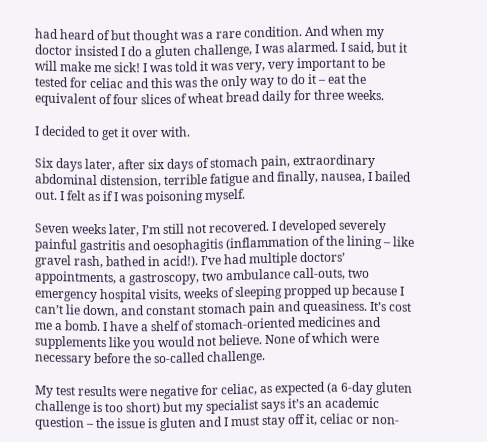had heard of but thought was a rare condition. And when my doctor insisted I do a gluten challenge, I was alarmed. I said, but it will make me sick! I was told it was very, very important to be tested for celiac and this was the only way to do it – eat the equivalent of four slices of wheat bread daily for three weeks.

I decided to get it over with.

Six days later, after six days of stomach pain, extraordinary abdominal distension, terrible fatigue and finally, nausea, I bailed out. I felt as if I was poisoning myself.

Seven weeks later, I’m still not recovered. I developed severely painful gastritis and oesophagitis (inflammation of the lining – like gravel rash, bathed in acid!). I’ve had multiple doctors’ appointments, a gastroscopy, two ambulance call-outs, two emergency hospital visits, weeks of sleeping propped up because I can’t lie down, and constant stomach pain and queasiness. It’s cost me a bomb. I have a shelf of stomach-oriented medicines and supplements like you would not believe. None of which were necessary before the so-called challenge.

My test results were negative for celiac, as expected (a 6-day gluten challenge is too short) but my specialist says it’s an academic question – the issue is gluten and I must stay off it, celiac or non-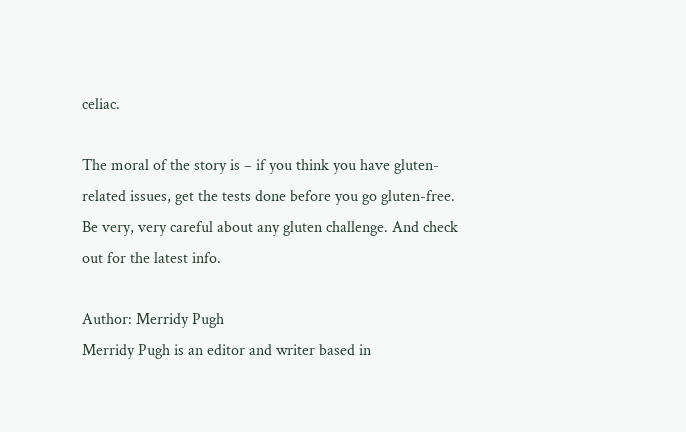celiac.

The moral of the story is – if you think you have gluten-related issues, get the tests done before you go gluten-free. Be very, very careful about any gluten challenge. And check out for the latest info.

Author: Merridy Pugh
Merridy Pugh is an editor and writer based in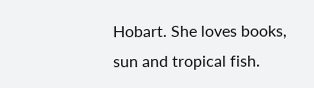Hobart. She loves books, sun and tropical fish.